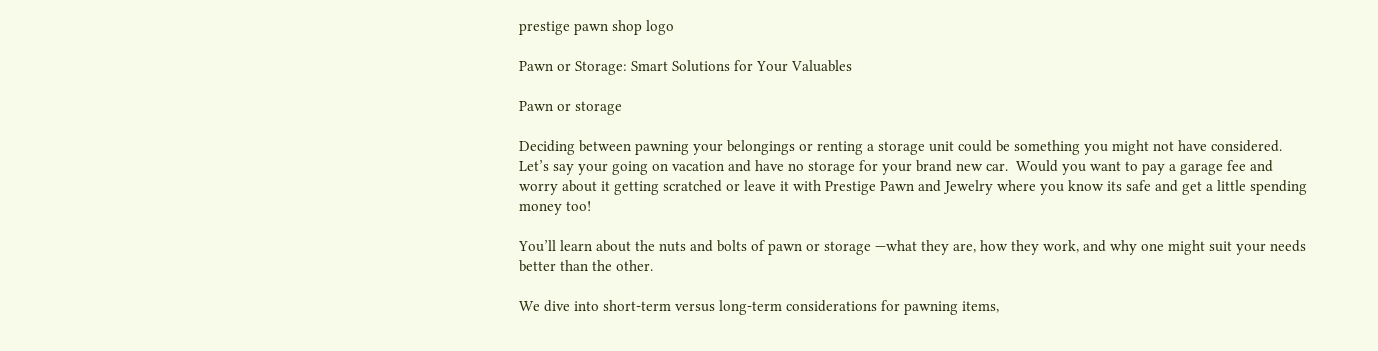prestige pawn shop logo

Pawn or Storage: Smart Solutions for Your Valuables

Pawn or storage

Deciding between pawning your belongings or renting a storage unit could be something you might not have considered. Let’s say your going on vacation and have no storage for your brand new car.  Would you want to pay a garage fee and worry about it getting scratched or leave it with Prestige Pawn and Jewelry where you know its safe and get a little spending money too!

You’ll learn about the nuts and bolts of pawn or storage —what they are, how they work, and why one might suit your needs better than the other.

We dive into short-term versus long-term considerations for pawning items,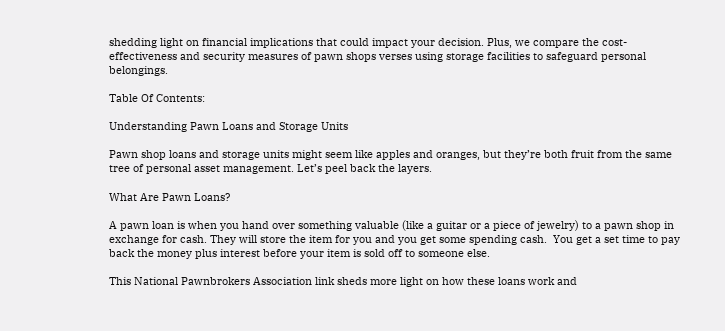shedding light on financial implications that could impact your decision. Plus, we compare the cost-effectiveness and security measures of pawn shops verses using storage facilities to safeguard personal belongings.

Table Of Contents:

Understanding Pawn Loans and Storage Units

Pawn shop loans and storage units might seem like apples and oranges, but they’re both fruit from the same tree of personal asset management. Let’s peel back the layers.

What Are Pawn Loans?

A pawn loan is when you hand over something valuable (like a guitar or a piece of jewelry) to a pawn shop in exchange for cash. They will store the item for you and you get some spending cash.  You get a set time to pay back the money plus interest before your item is sold off to someone else.

This National Pawnbrokers Association link sheds more light on how these loans work and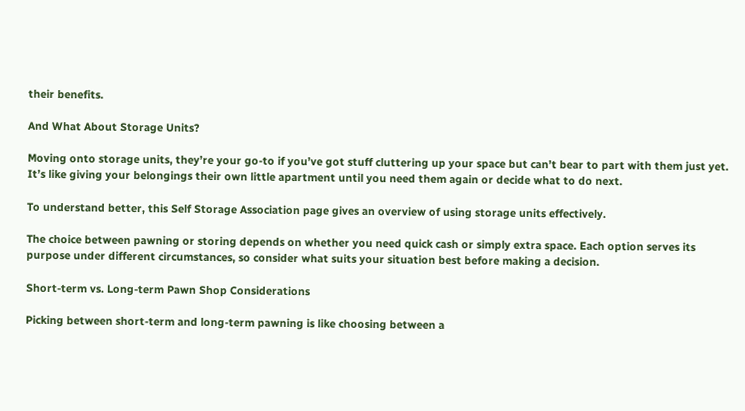their benefits.

And What About Storage Units?

Moving onto storage units, they’re your go-to if you’ve got stuff cluttering up your space but can’t bear to part with them just yet. It’s like giving your belongings their own little apartment until you need them again or decide what to do next.

To understand better, this Self Storage Association page gives an overview of using storage units effectively.

The choice between pawning or storing depends on whether you need quick cash or simply extra space. Each option serves its purpose under different circumstances, so consider what suits your situation best before making a decision.

Short-term vs. Long-term Pawn Shop Considerations

Picking between short-term and long-term pawning is like choosing between a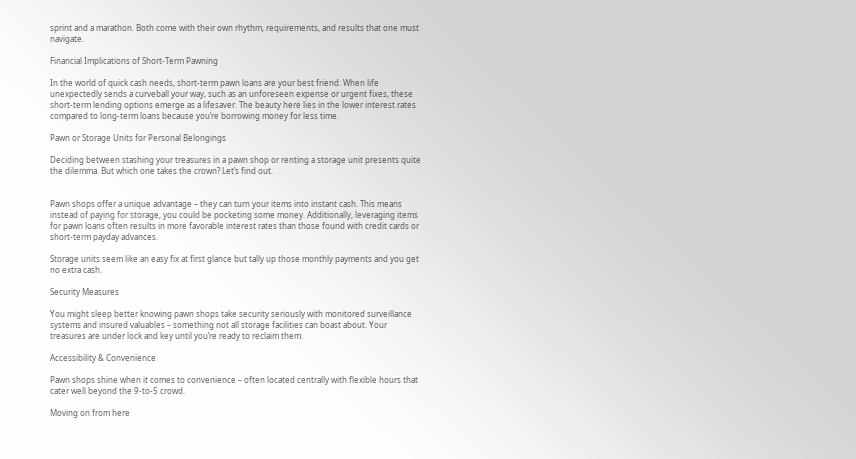sprint and a marathon. Both come with their own rhythm, requirements, and results that one must navigate.

Financial Implications of Short-Term Pawning

In the world of quick cash needs, short-term pawn loans are your best friend. When life unexpectedly sends a curveball your way, such as an unforeseen expense or urgent fixes, these short-term lending options emerge as a lifesaver. The beauty here lies in the lower interest rates compared to long-term loans because you’re borrowing money for less time.

Pawn or Storage Units for Personal Belongings

Deciding between stashing your treasures in a pawn shop or renting a storage unit presents quite the dilemma. But which one takes the crown? Let’s find out.


Pawn shops offer a unique advantage – they can turn your items into instant cash. This means instead of paying for storage, you could be pocketing some money. Additionally, leveraging items for pawn loans often results in more favorable interest rates than those found with credit cards or short-term payday advances.

Storage units seem like an easy fix at first glance but tally up those monthly payments and you get no extra cash.

Security Measures

You might sleep better knowing pawn shops take security seriously with monitored surveillance systems and insured valuables – something not all storage facilities can boast about. Your treasures are under lock and key until you’re ready to reclaim them.

Accessibility & Convenience

Pawn shops shine when it comes to convenience – often located centrally with flexible hours that cater well beyond the 9-to-5 crowd.

Moving on from here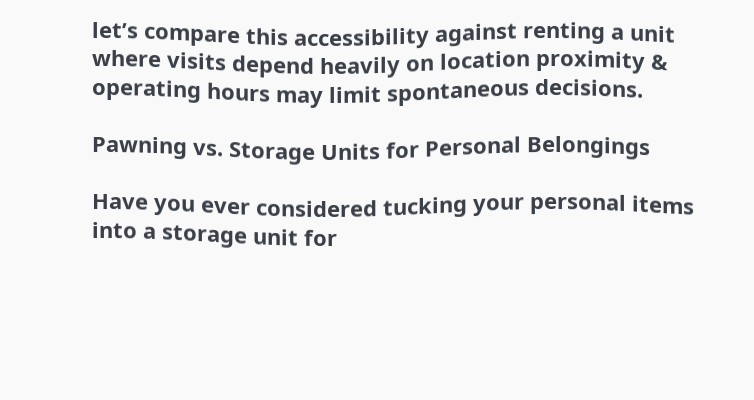let’s compare this accessibility against renting a unit where visits depend heavily on location proximity & operating hours may limit spontaneous decisions.

Pawning vs. Storage Units for Personal Belongings

Have you ever considered tucking your personal items into a storage unit for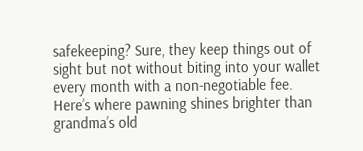safekeeping? Sure, they keep things out of sight but not without biting into your wallet every month with a non-negotiable fee. Here’s where pawning shines brighter than grandma’s old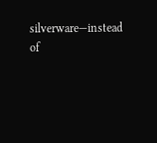silverware—instead of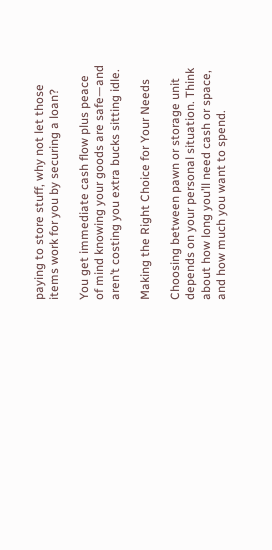paying to store stuff, why not let those items work for you by securing a loan?

You get immediate cash flow plus peace of mind knowing your goods are safe—and aren’t costing you extra bucks sitting idle.

Making the Right Choice for Your Needs

Choosing between pawn or storage unit depends on your personal situation. Think about how long you’ll need cash or space, and how much you want to spend.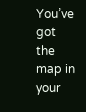You’ve got the map in your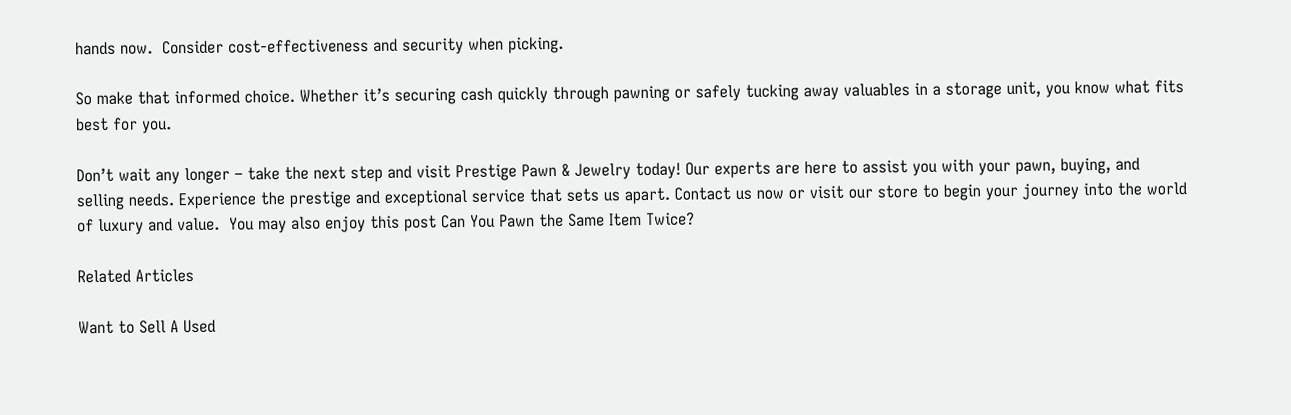hands now.  Consider cost-effectiveness and security when picking.

So make that informed choice. Whether it’s securing cash quickly through pawning or safely tucking away valuables in a storage unit, you know what fits best for you.

Don’t wait any longer – take the next step and visit Prestige Pawn & Jewelry today! Our experts are here to assist you with your pawn, buying, and selling needs. Experience the prestige and exceptional service that sets us apart. Contact us now or visit our store to begin your journey into the world of luxury and value.  You may also enjoy this post Can You Pawn the Same Item Twice?

Related Articles

Want to Sell A Used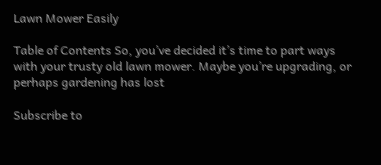Lawn Mower Easily

Table of Contents So, you’ve decided it’s time to part ways with your trusty old lawn mower. Maybe you’re upgrading, or perhaps gardening has lost

Subscribe to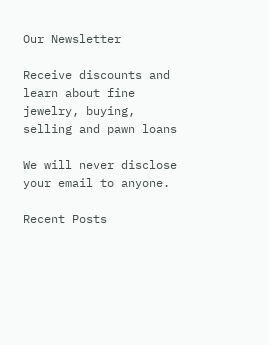Our Newsletter

Receive discounts and learn about fine jewelry, buying, selling and pawn loans

We will never disclose your email to anyone.

Recent Posts